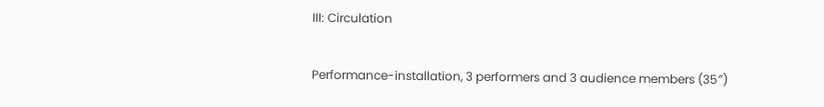III: Circulation

Performance-installation, 3 performers and 3 audience members (35″)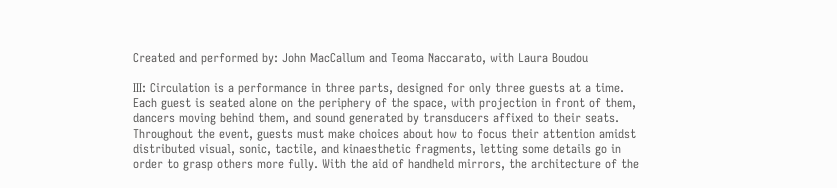Created and performed by: John MacCallum and Teoma Naccarato, with Laura Boudou

III: Circulation is a performance in three parts, designed for only three guests at a time. Each guest is seated alone on the periphery of the space, with projection in front of them, dancers moving behind them, and sound generated by transducers affixed to their seats. Throughout the event, guests must make choices about how to focus their attention amidst distributed visual, sonic, tactile, and kinaesthetic fragments, letting some details go in order to grasp others more fully. With the aid of handheld mirrors, the architecture of the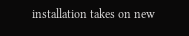installation takes on new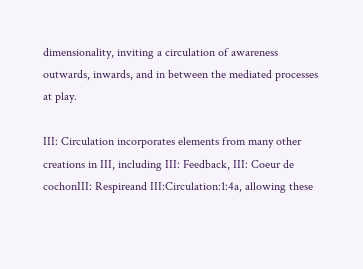dimensionality, inviting a circulation of awareness outwards, inwards, and in between the mediated processes at play.

III: Circulation incorporates elements from many other creations in III, including III: Feedback, III: Coeur de cochonIII: Respireand III:Circulation:1:4a, allowing these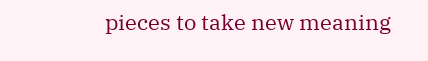pieces to take new meaning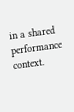in a shared performance context.